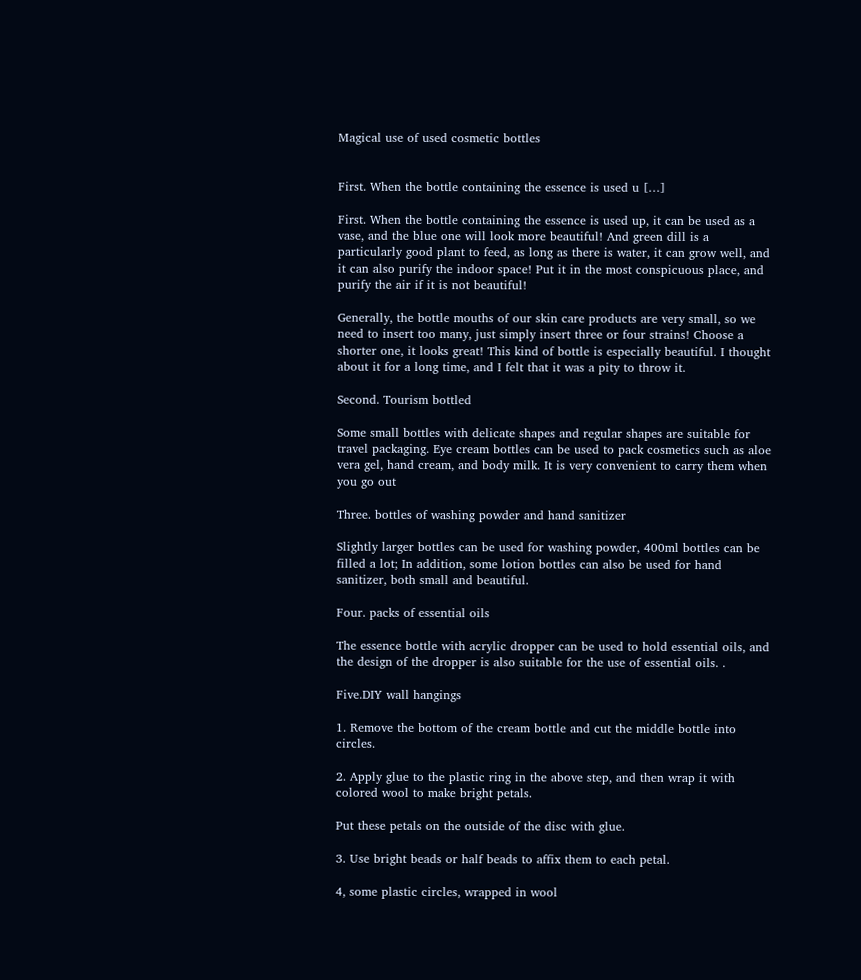Magical use of used cosmetic bottles


First. When the bottle containing the essence is used u […]

First. When the bottle containing the essence is used up, it can be used as a vase, and the blue one will look more beautiful! And green dill is a particularly good plant to feed, as long as there is water, it can grow well, and it can also purify the indoor space! Put it in the most conspicuous place, and purify the air if it is not beautiful!

Generally, the bottle mouths of our skin care products are very small, so we need to insert too many, just simply insert three or four strains! Choose a shorter one, it looks great! This kind of bottle is especially beautiful. I thought about it for a long time, and I felt that it was a pity to throw it.

Second. Tourism bottled

Some small bottles with delicate shapes and regular shapes are suitable for travel packaging. Eye cream bottles can be used to pack cosmetics such as aloe vera gel, hand cream, and body milk. It is very convenient to carry them when you go out

Three. bottles of washing powder and hand sanitizer

Slightly larger bottles can be used for washing powder, 400ml bottles can be filled a lot; In addition, some lotion bottles can also be used for hand sanitizer, both small and beautiful.

Four. packs of essential oils

The essence bottle with acrylic dropper can be used to hold essential oils, and the design of the dropper is also suitable for the use of essential oils. .

Five.DIY wall hangings

1. Remove the bottom of the cream bottle and cut the middle bottle into circles.

2. Apply glue to the plastic ring in the above step, and then wrap it with colored wool to make bright petals.

Put these petals on the outside of the disc with glue.

3. Use bright beads or half beads to affix them to each petal.

4, some plastic circles, wrapped in wool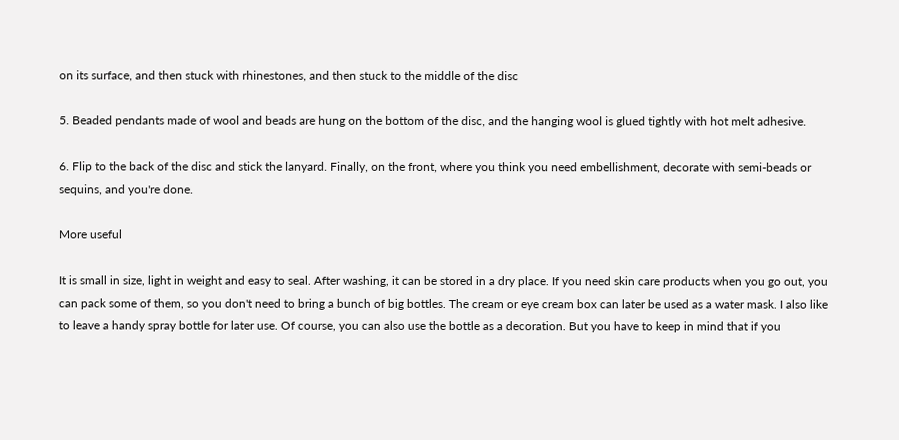on its surface, and then stuck with rhinestones, and then stuck to the middle of the disc

5. Beaded pendants made of wool and beads are hung on the bottom of the disc, and the hanging wool is glued tightly with hot melt adhesive.

6. Flip to the back of the disc and stick the lanyard. Finally, on the front, where you think you need embellishment, decorate with semi-beads or sequins, and you're done.

More useful

It is small in size, light in weight and easy to seal. After washing, it can be stored in a dry place. If you need skin care products when you go out, you can pack some of them, so you don't need to bring a bunch of big bottles. The cream or eye cream box can later be used as a water mask. I also like to leave a handy spray bottle for later use. Of course, you can also use the bottle as a decoration. But you have to keep in mind that if you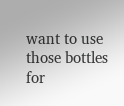want to use those bottles for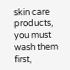skin care products, you must wash them first,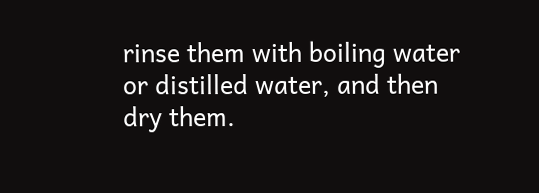rinse them with boiling water or distilled water, and then dry them.